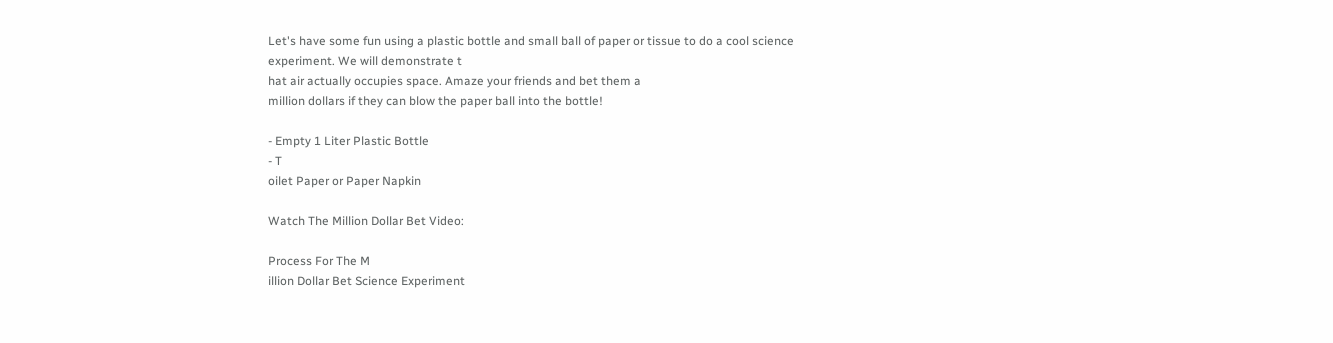Let's have some fun using a plastic bottle and small ball of paper or tissue to do a cool science
experiment. We will demonstrate t
hat air actually occupies space. Amaze your friends and bet them a
million dollars if they can blow the paper ball into the bottle!

- Empty 1 Liter Plastic Bottle
- T
oilet Paper or Paper Napkin

Watch The Million Dollar Bet Video:

Process For The M
illion Dollar Bet Science Experiment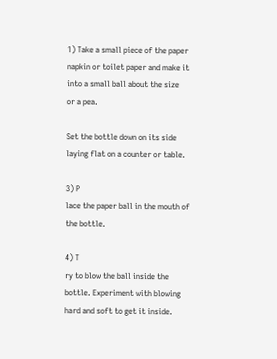1) Take a small piece of the paper napkin or toilet paper and make it into a small ball about the size
or a pea.

Set the bottle down on its side laying flat on a counter or table.

3) P
lace the paper ball in the mouth of the bottle.

4) T
ry to blow the ball inside the bottle. Experiment with blowing hard and soft to get it inside.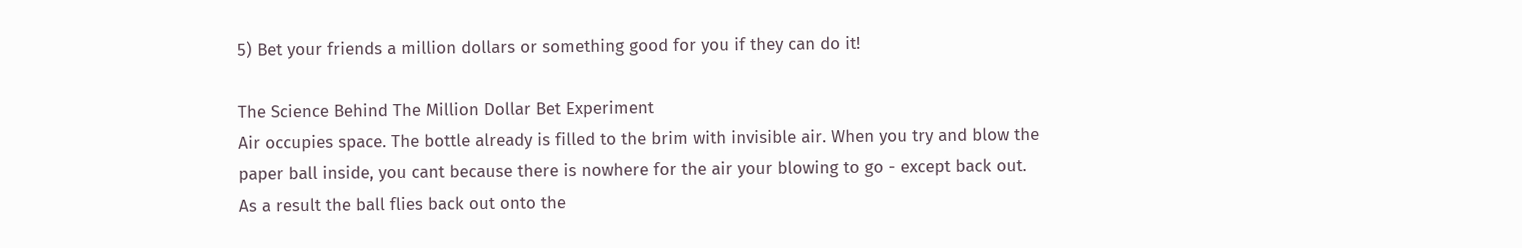5) Bet your friends a million dollars or something good for you if they can do it!

The Science Behind The Million Dollar Bet Experiment
Air occupies space. The bottle already is filled to the brim with invisible air. When you try and blow the
paper ball inside, you cant because there is nowhere for the air your blowing to go - except back out.
As a result the ball flies back out onto the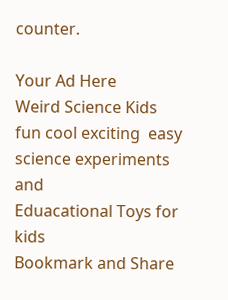counter.

Your Ad Here
Weird Science Kids
fun cool exciting  easy science experiments and
Eduacational Toys for kids
Bookmark and Share